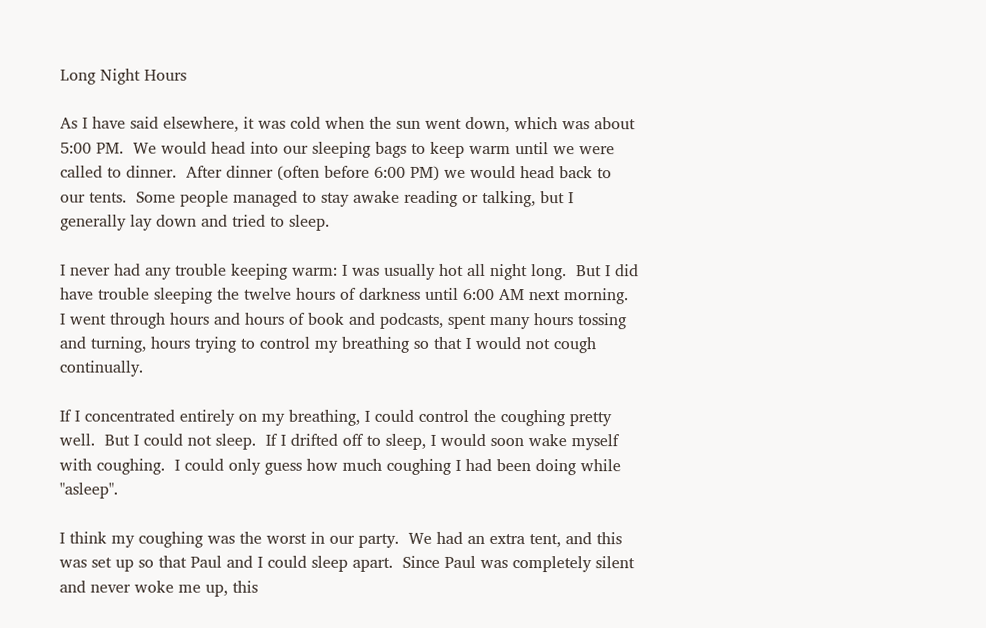Long Night Hours

As I have said elsewhere, it was cold when the sun went down, which was about 5:00 PM.  We would head into our sleeping bags to keep warm until we were called to dinner.  After dinner (often before 6:00 PM) we would head back to our tents.  Some people managed to stay awake reading or talking, but I generally lay down and tried to sleep.

I never had any trouble keeping warm: I was usually hot all night long.  But I did have trouble sleeping the twelve hours of darkness until 6:00 AM next morning.  I went through hours and hours of book and podcasts, spent many hours tossing and turning, hours trying to control my breathing so that I would not cough continually.

If I concentrated entirely on my breathing, I could control the coughing pretty well.  But I could not sleep.  If I drifted off to sleep, I would soon wake myself with coughing.  I could only guess how much coughing I had been doing while "asleep".

I think my coughing was the worst in our party.  We had an extra tent, and this was set up so that Paul and I could sleep apart.  Since Paul was completely silent and never woke me up, this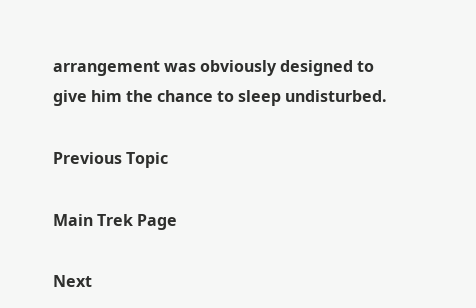arrangement was obviously designed to give him the chance to sleep undisturbed.

Previous Topic

Main Trek Page

Next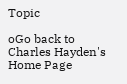Topic

oGo back to Charles Hayden's Home Page